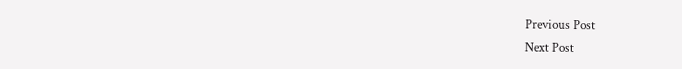Previous Post
Next Post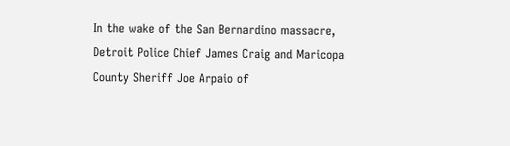In the wake of the San Bernardino massacre, Detroit Police Chief James Craig and Maricopa County Sheriff Joe Arpaio of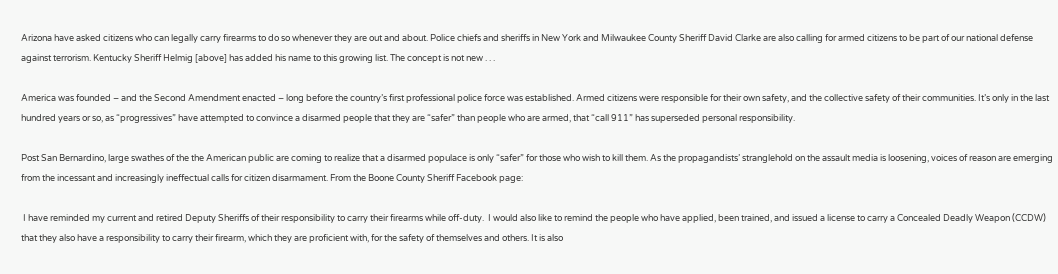Arizona have asked citizens who can legally carry firearms to do so whenever they are out and about. Police chiefs and sheriffs in New York and Milwaukee County Sheriff David Clarke are also calling for armed citizens to be part of our national defense against terrorism. Kentucky Sheriff Helmig [above] has added his name to this growing list. The concept is not new . . .

America was founded – and the Second Amendment enacted – long before the country’s first professional police force was established. Armed citizens were responsible for their own safety, and the collective safety of their communities. It’s only in the last hundred years or so, as “progressives” have attempted to convince a disarmed people that they are “safer” than people who are armed, that “call 911” has superseded personal responsibility.

Post San Bernardino, large swathes of the the American public are coming to realize that a disarmed populace is only “safer” for those who wish to kill them. As the propagandists’ stranglehold on the assault media is loosening, voices of reason are emerging from the incessant and increasingly ineffectual calls for citizen disarmament. From the Boone County Sheriff Facebook page:

 I have reminded my current and retired Deputy Sheriffs of their responsibility to carry their firearms while off-duty.  I would also like to remind the people who have applied, been trained, and issued a license to carry a Concealed Deadly Weapon (CCDW) that they also have a responsibility to carry their firearm, which they are proficient with, for the safety of themselves and others. It is also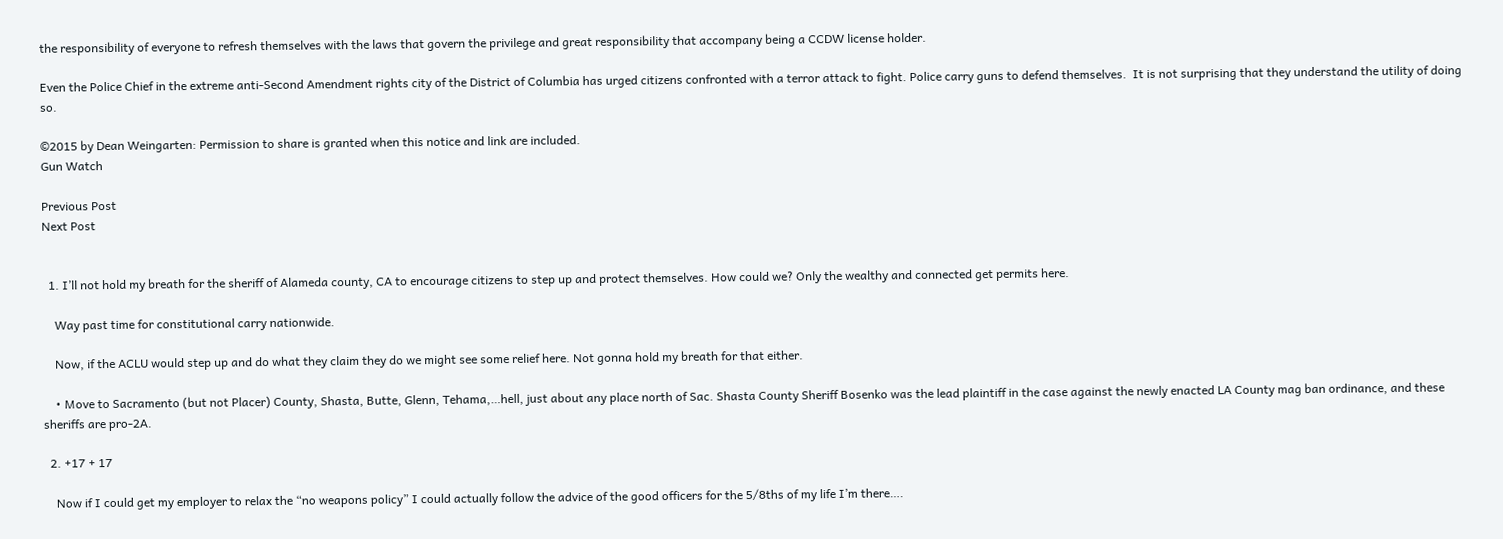the responsibility of everyone to refresh themselves with the laws that govern the privilege and great responsibility that accompany being a CCDW license holder.

Even the Police Chief in the extreme anti-Second Amendment rights city of the District of Columbia has urged citizens confronted with a terror attack to fight. Police carry guns to defend themselves.  It is not surprising that they understand the utility of doing so.

©2015 by Dean Weingarten: Permission to share is granted when this notice and link are included.
Gun Watch

Previous Post
Next Post


  1. I’ll not hold my breath for the sheriff of Alameda county, CA to encourage citizens to step up and protect themselves. How could we? Only the wealthy and connected get permits here.

    Way past time for constitutional carry nationwide.

    Now, if the ACLU would step up and do what they claim they do we might see some relief here. Not gonna hold my breath for that either.

    • Move to Sacramento (but not Placer) County, Shasta, Butte, Glenn, Tehama,…hell, just about any place north of Sac. Shasta County Sheriff Bosenko was the lead plaintiff in the case against the newly enacted LA County mag ban ordinance, and these sheriffs are pro-2A.

  2. +17 + 17

    Now if I could get my employer to relax the “no weapons policy” I could actually follow the advice of the good officers for the 5/8ths of my life I’m there….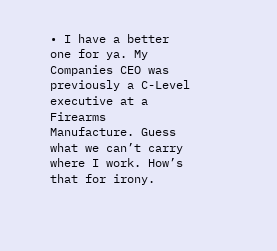• I have a better one for ya. My Companies CEO was previously a C-Level executive at a Firearms Manufacture. Guess what we can’t carry where I work. How’s that for irony.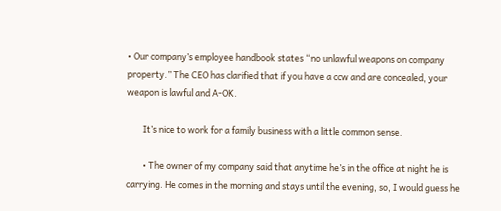• Our company’s employee handbook states “no unlawful weapons on company property.” The CEO has clarified that if you have a ccw and are concealed, your weapon is lawful and A-OK.

        It’s nice to work for a family business with a little common sense.

        • The owner of my company said that anytime he’s in the office at night he is carrying. He comes in the morning and stays until the evening, so, I would guess he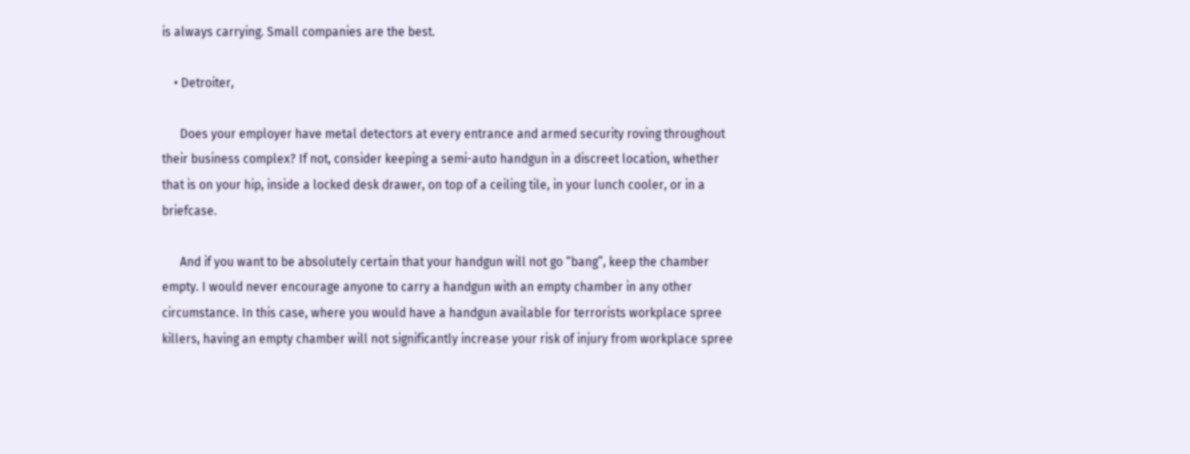is always carrying. Small companies are the best.

    • Detroiter,

      Does your employer have metal detectors at every entrance and armed security roving throughout their business complex? If not, consider keeping a semi-auto handgun in a discreet location, whether that is on your hip, inside a locked desk drawer, on top of a ceiling tile, in your lunch cooler, or in a briefcase.

      And if you want to be absolutely certain that your handgun will not go “bang”, keep the chamber empty. I would never encourage anyone to carry a handgun with an empty chamber in any other circumstance. In this case, where you would have a handgun available for terrorists workplace spree killers, having an empty chamber will not significantly increase your risk of injury from workplace spree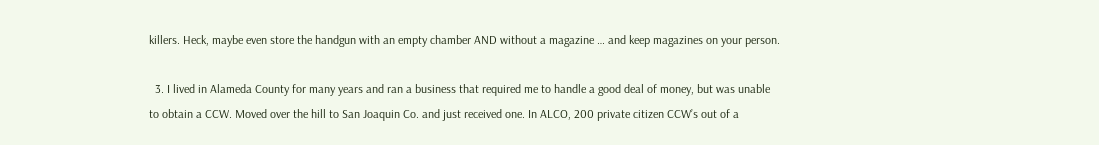killers. Heck, maybe even store the handgun with an empty chamber AND without a magazine … and keep magazines on your person.

  3. I lived in Alameda County for many years and ran a business that required me to handle a good deal of money, but was unable to obtain a CCW. Moved over the hill to San Joaquin Co. and just received one. In ALCO, 200 private citizen CCW’s out of a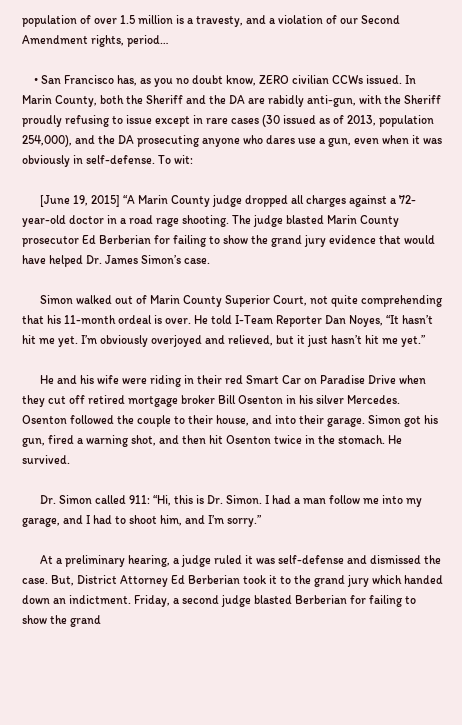population of over 1.5 million is a travesty, and a violation of our Second Amendment rights, period…

    • San Francisco has, as you no doubt know, ZERO civilian CCWs issued. In Marin County, both the Sheriff and the DA are rabidly anti-gun, with the Sheriff proudly refusing to issue except in rare cases (30 issued as of 2013, population 254,000), and the DA prosecuting anyone who dares use a gun, even when it was obviously in self-defense. To wit:

      [June 19, 2015] “A Marin County judge dropped all charges against a 72-year-old doctor in a road rage shooting. The judge blasted Marin County prosecutor Ed Berberian for failing to show the grand jury evidence that would have helped Dr. James Simon’s case.

      Simon walked out of Marin County Superior Court, not quite comprehending that his 11-month ordeal is over. He told I-Team Reporter Dan Noyes, “It hasn’t hit me yet. I’m obviously overjoyed and relieved, but it just hasn’t hit me yet.”

      He and his wife were riding in their red Smart Car on Paradise Drive when they cut off retired mortgage broker Bill Osenton in his silver Mercedes. Osenton followed the couple to their house, and into their garage. Simon got his gun, fired a warning shot, and then hit Osenton twice in the stomach. He survived.

      Dr. Simon called 911: “Hi, this is Dr. Simon. I had a man follow me into my garage, and I had to shoot him, and I’m sorry.”

      At a preliminary hearing, a judge ruled it was self-defense and dismissed the case. But, District Attorney Ed Berberian took it to the grand jury which handed down an indictment. Friday, a second judge blasted Berberian for failing to show the grand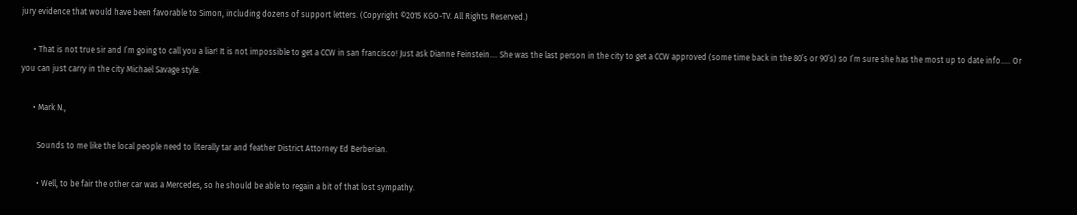jury evidence that would have been favorable to Simon, including dozens of support letters. (Copyright ©2015 KGO-TV. All Rights Reserved.)

      • That is not true sir and I’m going to call you a liar! It is not impossible to get a CCW in san francisco! Just ask Dianne Feinstein…. She was the last person in the city to get a CCW approved (some time back in the 80’s or 90’s) so I’m sure she has the most up to date info….. Or you can just carry in the city Michael Savage style.

      • Mark N.,

        Sounds to me like the local people need to literally tar and feather District Attorney Ed Berberian.

        • Well, to be fair the other car was a Mercedes, so he should be able to regain a bit of that lost sympathy.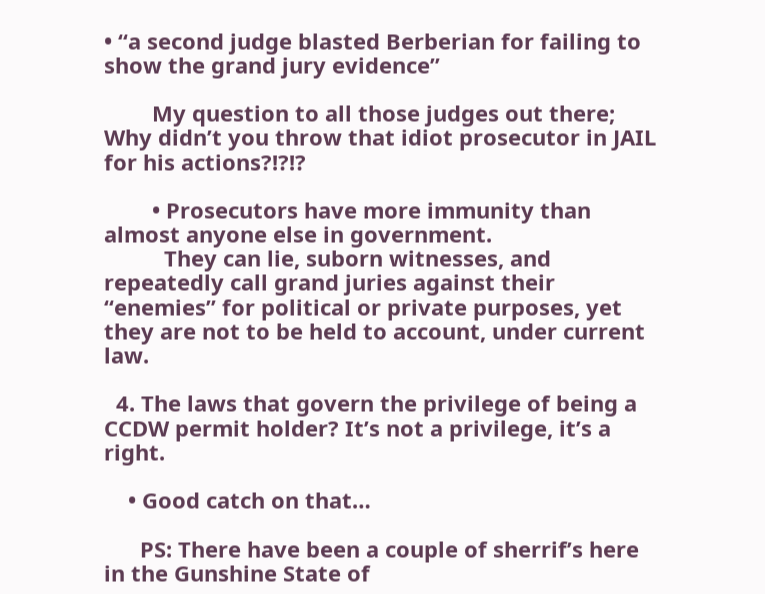• “a second judge blasted Berberian for failing to show the grand jury evidence”

        My question to all those judges out there; Why didn’t you throw that idiot prosecutor in JAIL for his actions?!?!?

        • Prosecutors have more immunity than almost anyone else in government.
          They can lie, suborn witnesses, and repeatedly call grand juries against their “enemies” for political or private purposes, yet they are not to be held to account, under current law.

  4. The laws that govern the privilege of being a CCDW permit holder? It’s not a privilege, it’s a right.

    • Good catch on that…

      PS: There have been a couple of sherrif’s here in the Gunshine State of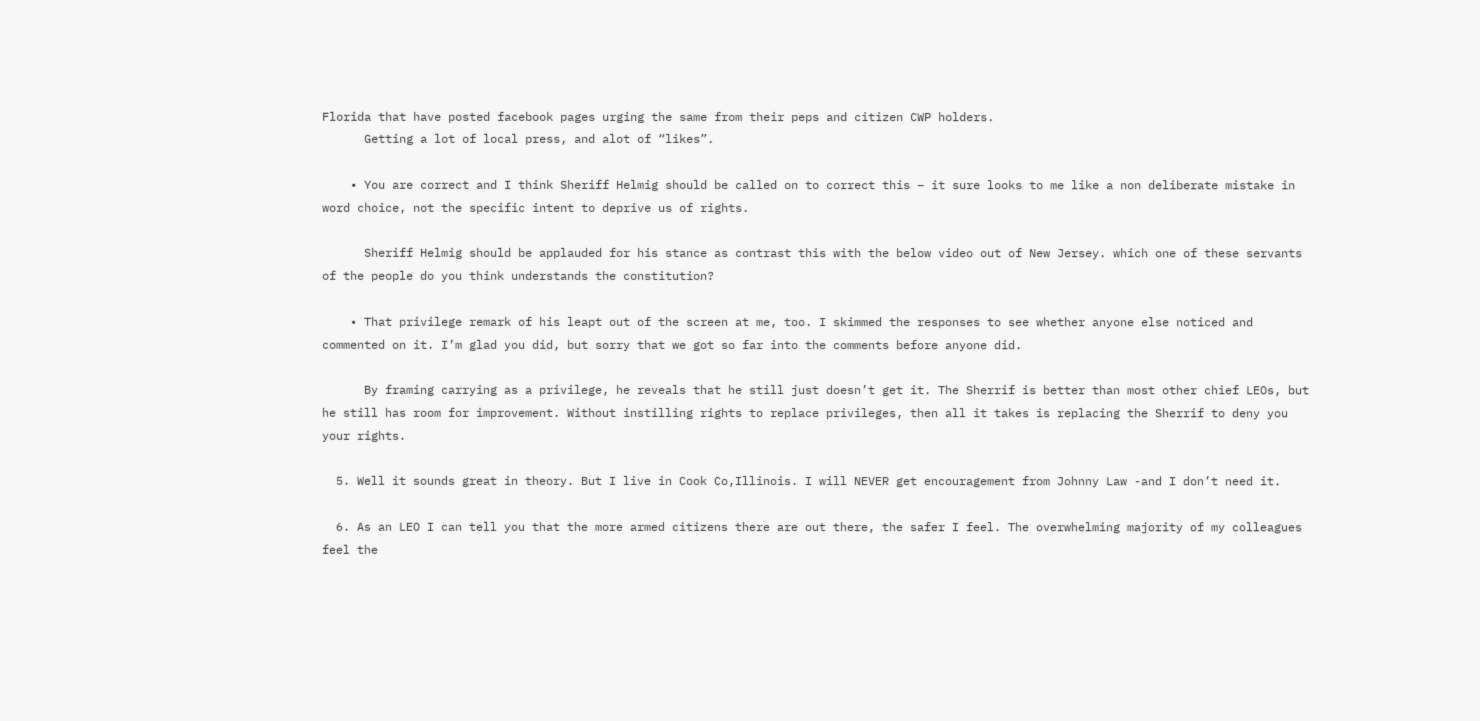Florida that have posted facebook pages urging the same from their peps and citizen CWP holders.
      Getting a lot of local press, and alot of “likes”.

    • You are correct and I think Sheriff Helmig should be called on to correct this – it sure looks to me like a non deliberate mistake in word choice, not the specific intent to deprive us of rights.

      Sheriff Helmig should be applauded for his stance as contrast this with the below video out of New Jersey. which one of these servants of the people do you think understands the constitution?

    • That privilege remark of his leapt out of the screen at me, too. I skimmed the responses to see whether anyone else noticed and commented on it. I’m glad you did, but sorry that we got so far into the comments before anyone did.

      By framing carrying as a privilege, he reveals that he still just doesn’t get it. The Sherrif is better than most other chief LEOs, but he still has room for improvement. Without instilling rights to replace privileges, then all it takes is replacing the Sherrif to deny you your rights.

  5. Well it sounds great in theory. But I live in Cook Co,Illinois. I will NEVER get encouragement from Johnny Law -and I don’t need it.

  6. As an LEO I can tell you that the more armed citizens there are out there, the safer I feel. The overwhelming majority of my colleagues feel the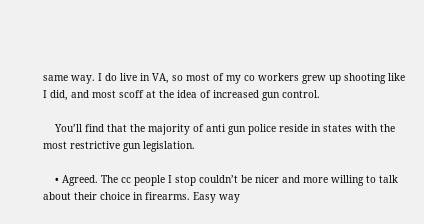same way. I do live in VA, so most of my co workers grew up shooting like I did, and most scoff at the idea of increased gun control.

    You’ll find that the majority of anti gun police reside in states with the most restrictive gun legislation.

    • Agreed. The cc people I stop couldn’t be nicer and more willing to talk about their choice in firearms. Easy way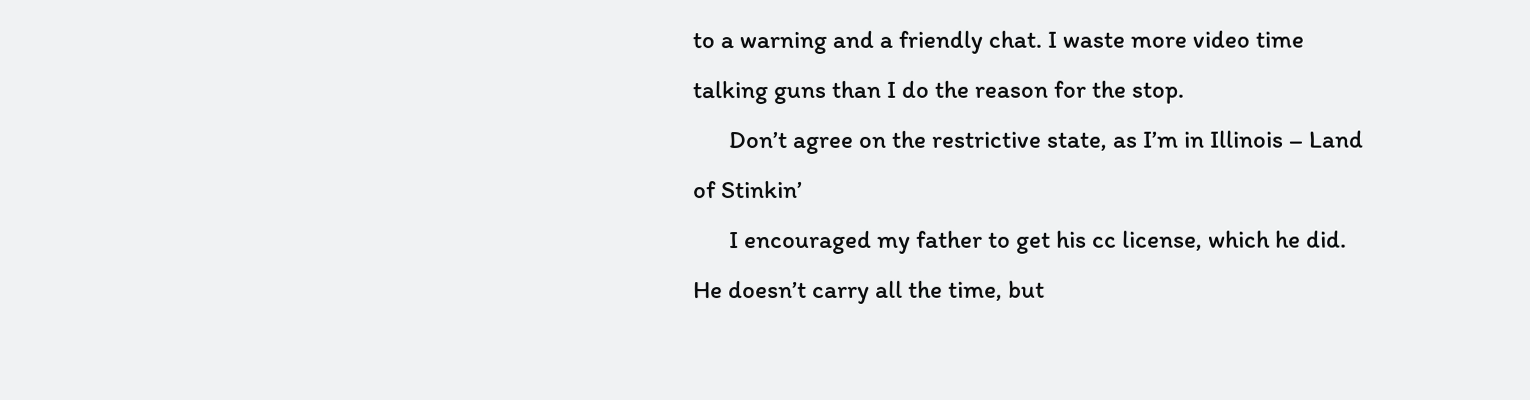to a warning and a friendly chat. I waste more video time talking guns than I do the reason for the stop.
      Don’t agree on the restrictive state, as I’m in Illinois – Land of Stinkin’
      I encouraged my father to get his cc license, which he did. He doesn’t carry all the time, but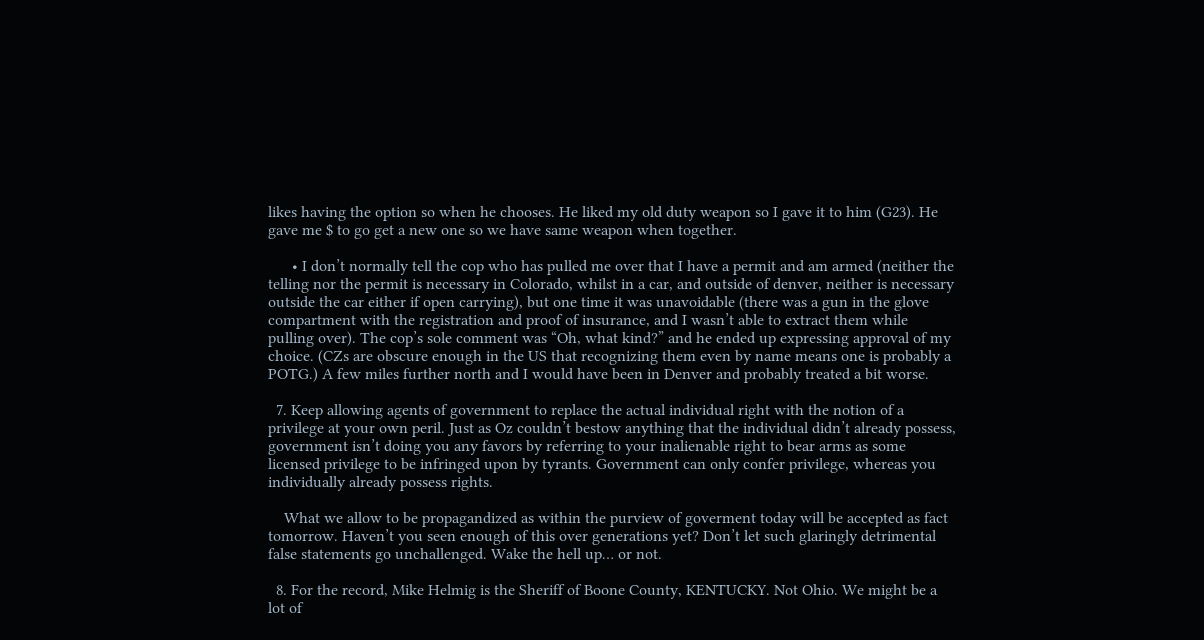likes having the option so when he chooses. He liked my old duty weapon so I gave it to him (G23). He gave me $ to go get a new one so we have same weapon when together.

      • I don’t normally tell the cop who has pulled me over that I have a permit and am armed (neither the telling nor the permit is necessary in Colorado, whilst in a car, and outside of denver, neither is necessary outside the car either if open carrying), but one time it was unavoidable (there was a gun in the glove compartment with the registration and proof of insurance, and I wasn’t able to extract them while pulling over). The cop’s sole comment was “Oh, what kind?” and he ended up expressing approval of my choice. (CZs are obscure enough in the US that recognizing them even by name means one is probably a POTG.) A few miles further north and I would have been in Denver and probably treated a bit worse.

  7. Keep allowing agents of government to replace the actual individual right with the notion of a privilege at your own peril. Just as Oz couldn’t bestow anything that the individual didn’t already possess, government isn’t doing you any favors by referring to your inalienable right to bear arms as some licensed privilege to be infringed upon by tyrants. Government can only confer privilege, whereas you individually already possess rights.

    What we allow to be propagandized as within the purview of goverment today will be accepted as fact tomorrow. Haven’t you seen enough of this over generations yet? Don’t let such glaringly detrimental false statements go unchallenged. Wake the hell up… or not.

  8. For the record, Mike Helmig is the Sheriff of Boone County, KENTUCKY. Not Ohio. We might be a lot of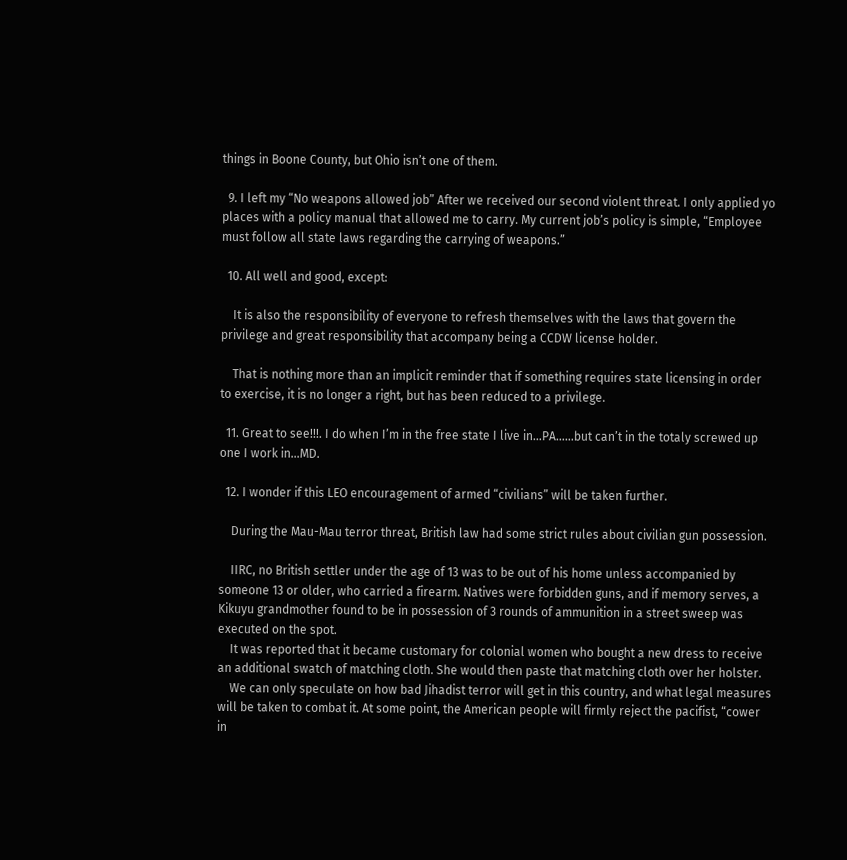things in Boone County, but Ohio isn’t one of them.

  9. I left my “No weapons allowed job” After we received our second violent threat. I only applied yo places with a policy manual that allowed me to carry. My current job’s policy is simple, “Employee must follow all state laws regarding the carrying of weapons.”

  10. All well and good, except:

    It is also the responsibility of everyone to refresh themselves with the laws that govern the privilege and great responsibility that accompany being a CCDW license holder.

    That is nothing more than an implicit reminder that if something requires state licensing in order to exercise, it is no longer a right, but has been reduced to a privilege.

  11. Great to see!!!. I do when I’m in the free state I live in…PA……but can’t in the totaly screwed up one I work in…MD.

  12. I wonder if this LEO encouragement of armed “civilians” will be taken further.

    During the Mau-Mau terror threat, British law had some strict rules about civilian gun possession.

    IIRC, no British settler under the age of 13 was to be out of his home unless accompanied by someone 13 or older, who carried a firearm. Natives were forbidden guns, and if memory serves, a Kikuyu grandmother found to be in possession of 3 rounds of ammunition in a street sweep was executed on the spot.
    It was reported that it became customary for colonial women who bought a new dress to receive an additional swatch of matching cloth. She would then paste that matching cloth over her holster.
    We can only speculate on how bad Jihadist terror will get in this country, and what legal measures will be taken to combat it. At some point, the American people will firmly reject the pacifist, “cower in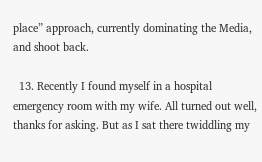place” approach, currently dominating the Media, and shoot back.

  13. Recently I found myself in a hospital emergency room with my wife. All turned out well, thanks for asking. But as I sat there twiddling my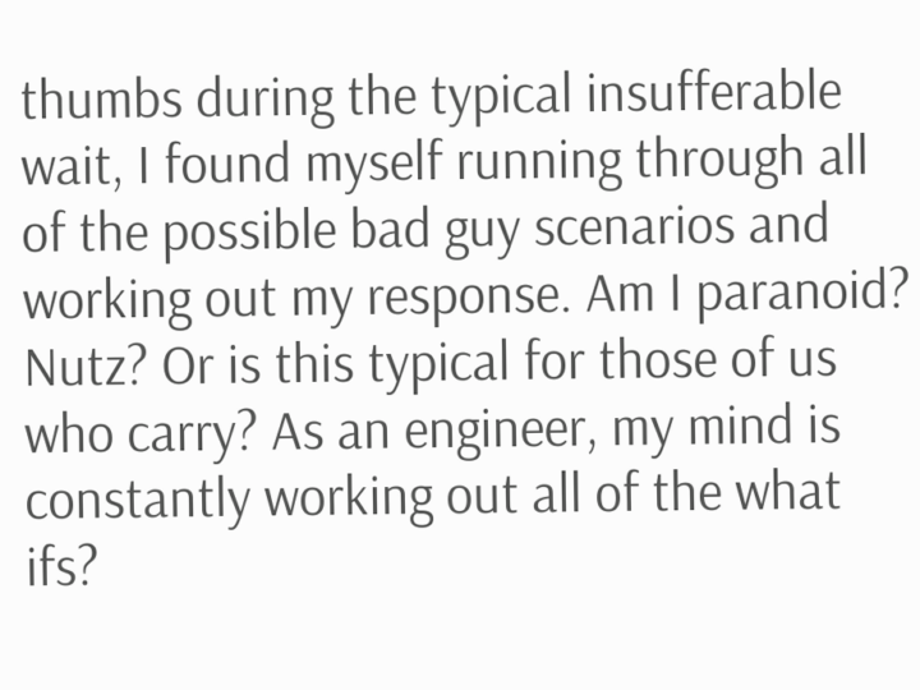thumbs during the typical insufferable wait, I found myself running through all of the possible bad guy scenarios and working out my response. Am I paranoid? Nutz? Or is this typical for those of us who carry? As an engineer, my mind is constantly working out all of the what ifs?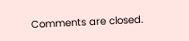Comments are closed.